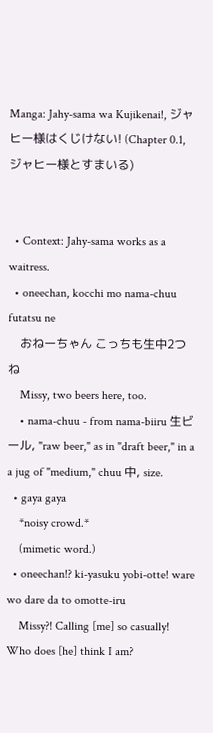Manga: Jahy-sama wa Kujikenai!, ジャヒー様はくじけない! (Chapter 0.1, ジャヒー様とすまいる)


  • Context: Jahy-sama works as a waitress.
  • oneechan, kocchi mo nama-chuu futatsu ne
    おねーちゃん こっちも生中2つね
    Missy, two beers here, too.
    • nama-chuu - from nama-biiru 生ビール, "raw beer," as in "draft beer," in a a jug of "medium," chuu 中, size.
  • gaya gaya
    *noisy crowd.*
    (mimetic word.)
  • oneechan!? ki-yasuku yobi-otte! ware wo dare da to omotte-iru
    Missy?! Calling [me] so casually! Who does [he] think I am?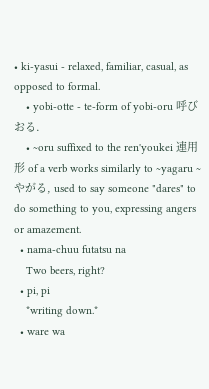• ki-yasui - relaxed, familiar, casual, as opposed to formal.
    • yobi-otte - te-form of yobi-oru 呼びおる.
    • ~oru suffixed to the ren'youkei 連用形 of a verb works similarly to ~yagaru ~やがる, used to say someone "dares" to do something to you, expressing angers or amazement.
  • nama-chuu futatsu na
    Two beers, right?
  • pi, pi
    *writing down.*
  • ware wa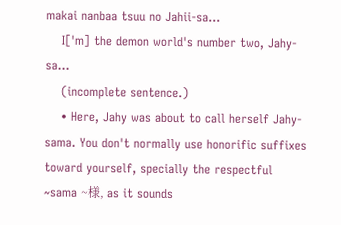makai nanbaa tsuu no Jahii-sa...
    I['m] the demon world's number two, Jahy-sa...
    (incomplete sentence.)
    • Here, Jahy was about to call herself Jahy-sama. You don't normally use honorific suffixes toward yourself, specially the respectful ~sama ~様, as it sounds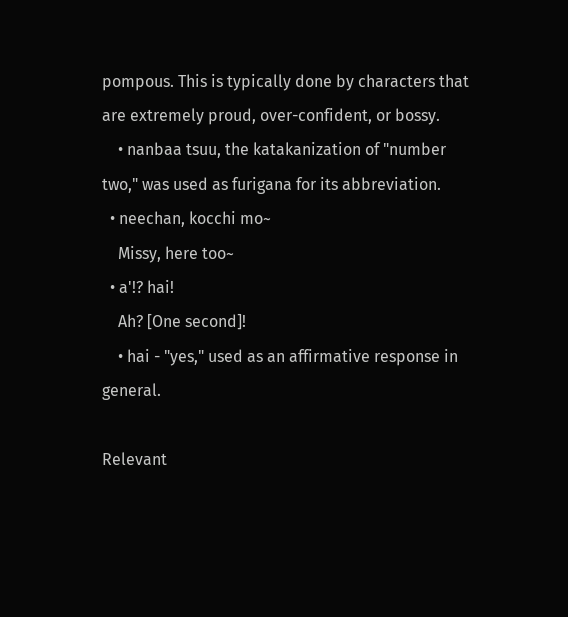pompous. This is typically done by characters that are extremely proud, over-confident, or bossy.
    • nanbaa tsuu, the katakanization of "number two," was used as furigana for its abbreviation.
  • neechan, kocchi mo~
    Missy, here too~
  • a'!? hai!
    Ah? [One second]!
    • hai - "yes," used as an affirmative response in general.

Relevant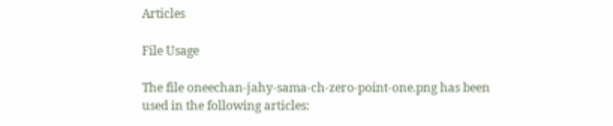Articles

File Usage

The file oneechan-jahy-sama-ch-zero-point-one.png has been used in the following articles: